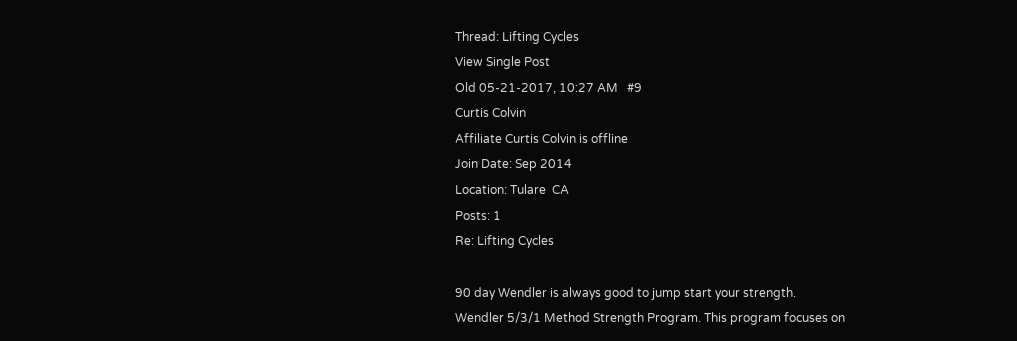Thread: Lifting Cycles
View Single Post
Old 05-21-2017, 10:27 AM   #9
Curtis Colvin
Affiliate Curtis Colvin is offline
Join Date: Sep 2014
Location: Tulare  CA
Posts: 1
Re: Lifting Cycles

90 day Wendler is always good to jump start your strength.
Wendler 5/3/1 Method Strength Program. This program focuses on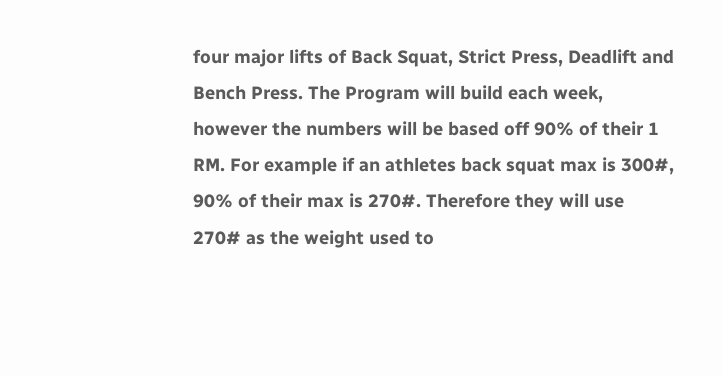four major lifts of Back Squat, Strict Press, Deadlift and Bench Press. The Program will build each week, however the numbers will be based off 90% of their 1 RM. For example if an athletes back squat max is 300#, 90% of their max is 270#. Therefore they will use 270# as the weight used to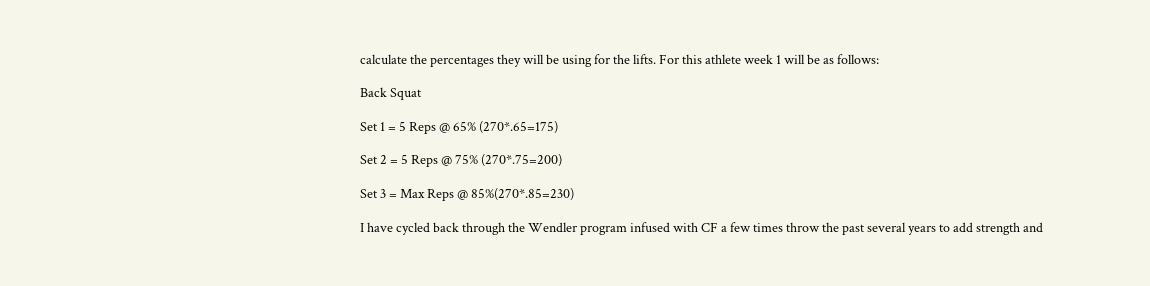calculate the percentages they will be using for the lifts. For this athlete week 1 will be as follows:

Back Squat

Set 1 = 5 Reps @ 65% (270*.65=175)

Set 2 = 5 Reps @ 75% (270*.75=200)

Set 3 = Max Reps @ 85%(270*.85=230)

I have cycled back through the Wendler program infused with CF a few times throw the past several years to add strength and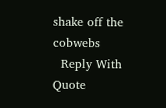shake off the cobwebs
  Reply With Quote